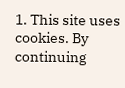1. This site uses cookies. By continuing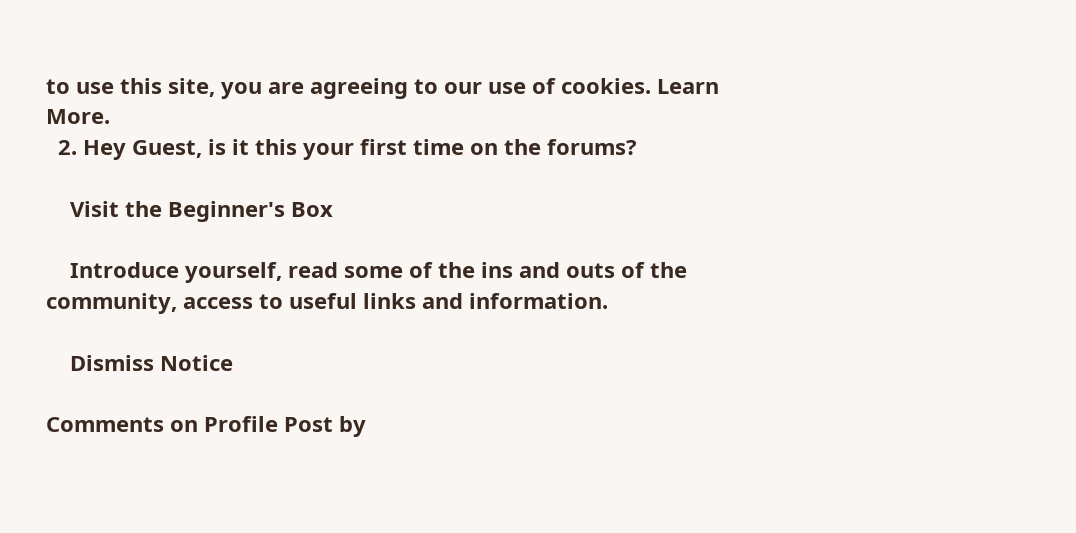to use this site, you are agreeing to our use of cookies. Learn More.
  2. Hey Guest, is it this your first time on the forums?

    Visit the Beginner's Box

    Introduce yourself, read some of the ins and outs of the community, access to useful links and information.

    Dismiss Notice

Comments on Profile Post by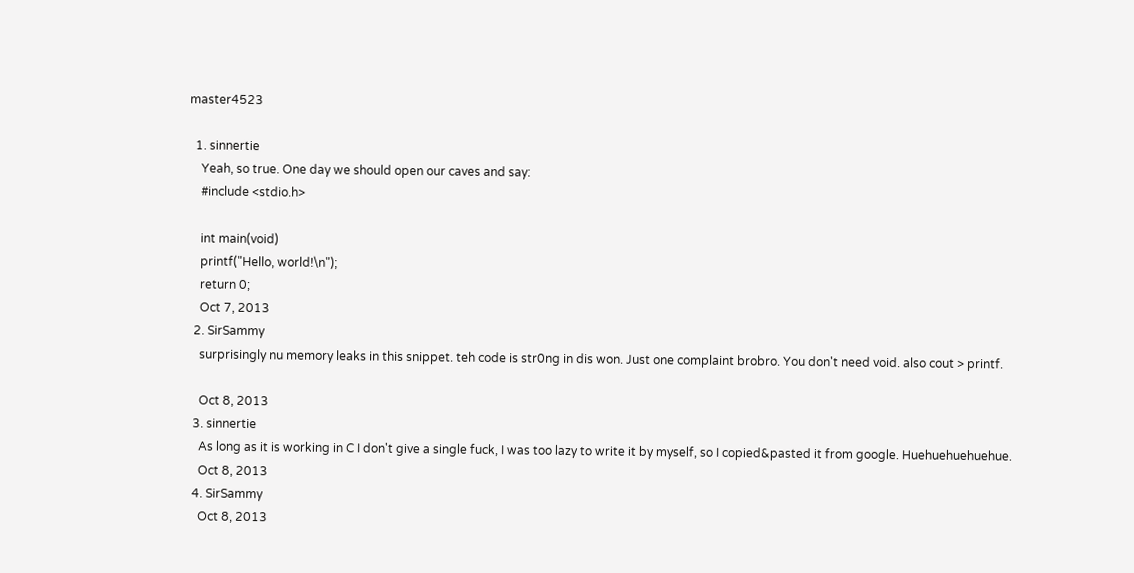master4523

  1. sinnertie
    Yeah, so true. One day we should open our caves and say:
    #include <stdio.h>

    int main(void)
    printf("Hello, world!\n");
    return 0;
    Oct 7, 2013
  2. SirSammy
    surprisingly nu memory leaks in this snippet. teh code is str0ng in dis won. Just one complaint brobro. You don't need void. also cout > printf.

    Oct 8, 2013
  3. sinnertie
    As long as it is working in C I don't give a single fuck, I was too lazy to write it by myself, so I copied&pasted it from google. Huehuehuehuehue.
    Oct 8, 2013
  4. SirSammy
    Oct 8, 2013